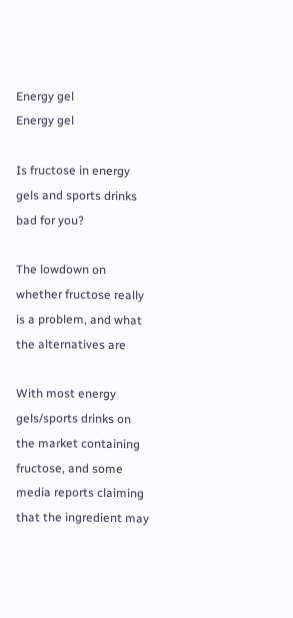Energy gel
Energy gel

Is fructose in energy gels and sports drinks bad for you?

The lowdown on whether fructose really is a problem, and what the alternatives are

With most energy gels/sports drinks on the market containing fructose, and some media reports claiming that the ingredient may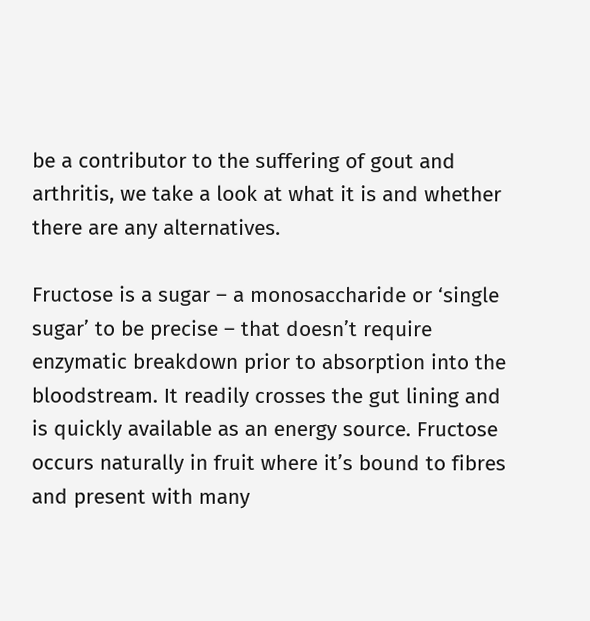be a contributor to the suffering of gout and arthritis, we take a look at what it is and whether there are any alternatives.

Fructose is a sugar – a monosaccharide or ‘single sugar’ to be precise – that doesn’t require enzymatic breakdown prior to absorption into the bloodstream. It readily crosses the gut lining and is quickly available as an energy source. Fructose occurs naturally in fruit where it’s bound to fibres and present with many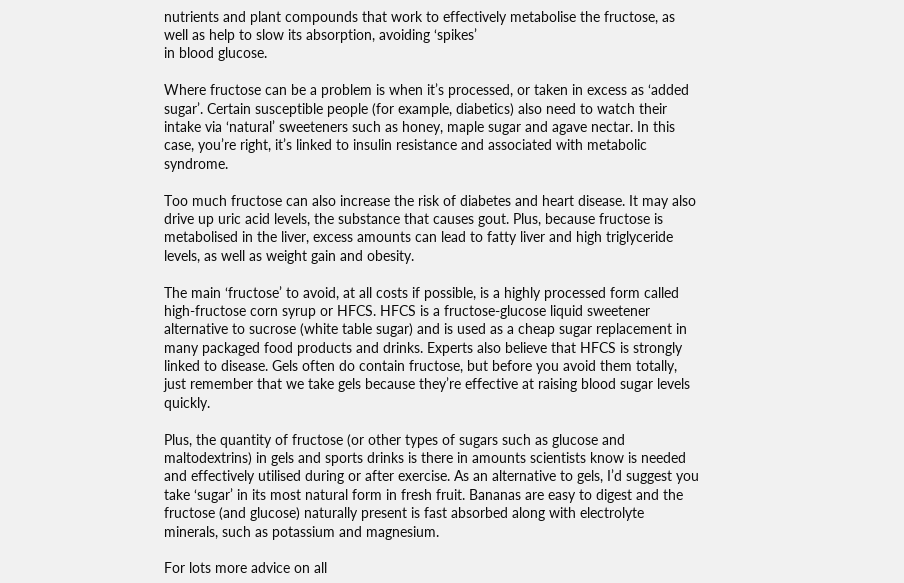nutrients and plant compounds that work to effectively metabolise the fructose, as well as help to slow its absorption, avoiding ‘spikes’
in blood glucose.

Where fructose can be a problem is when it’s processed, or taken in excess as ‘added sugar’. Certain susceptible people (for example, diabetics) also need to watch their intake via ‘natural’ sweeteners such as honey, maple sugar and agave nectar. In this case, you’re right, it’s linked to insulin resistance and associated with metabolic syndrome.

Too much fructose can also increase the risk of diabetes and heart disease. It may also drive up uric acid levels, the substance that causes gout. Plus, because fructose is metabolised in the liver, excess amounts can lead to fatty liver and high triglyceride levels, as well as weight gain and obesity.

The main ‘fructose’ to avoid, at all costs if possible, is a highly processed form called high-fructose corn syrup or HFCS. HFCS is a fructose-glucose liquid sweetener alternative to sucrose (white table sugar) and is used as a cheap sugar replacement in many packaged food products and drinks. Experts also believe that HFCS is strongly linked to disease. Gels often do contain fructose, but before you avoid them totally, just remember that we take gels because they’re effective at raising blood sugar levels quickly.

Plus, the quantity of fructose (or other types of sugars such as glucose and maltodextrins) in gels and sports drinks is there in amounts scientists know is needed and effectively utilised during or after exercise. As an alternative to gels, I’d suggest you take ‘sugar’ in its most natural form in fresh fruit. Bananas are easy to digest and the fructose (and glucose) naturally present is fast absorbed along with electrolyte minerals, such as potassium and magnesium.

For lots more advice on all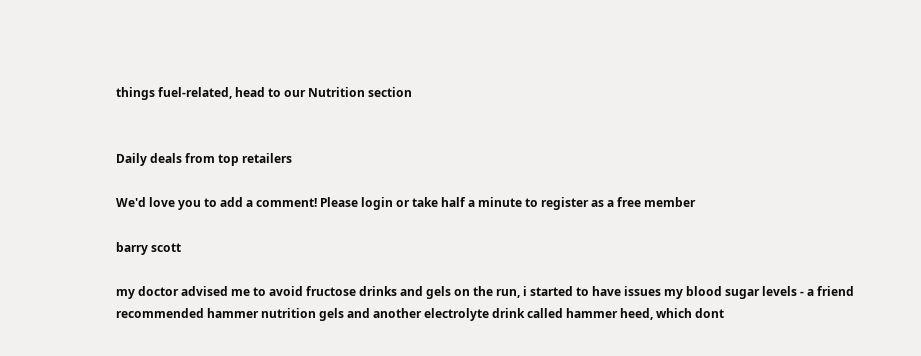things fuel-related, head to our Nutrition section


Daily deals from top retailers

We'd love you to add a comment! Please login or take half a minute to register as a free member

barry scott

my doctor advised me to avoid fructose drinks and gels on the run, i started to have issues my blood sugar levels - a friend recommended hammer nutrition gels and another electrolyte drink called hammer heed, which dont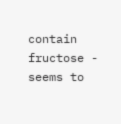contain fructose - seems to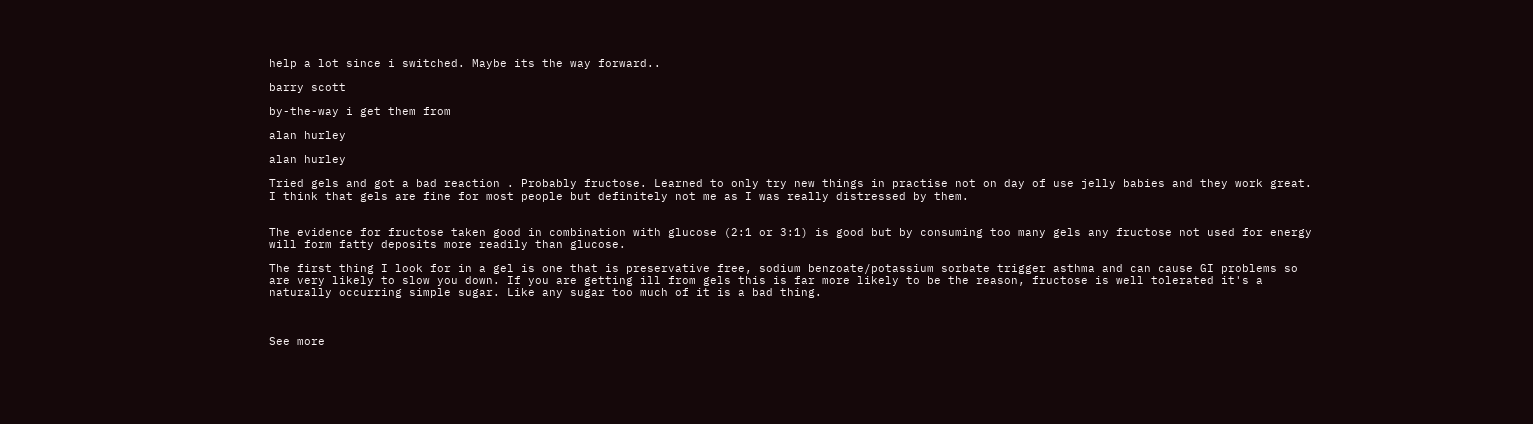help a lot since i switched. Maybe its the way forward..

barry scott

by-the-way i get them from

alan hurley

alan hurley

Tried gels and got a bad reaction . Probably fructose. Learned to only try new things in practise not on day of use jelly babies and they work great. I think that gels are fine for most people but definitely not me as I was really distressed by them.


The evidence for fructose taken good in combination with glucose (2:1 or 3:1) is good but by consuming too many gels any fructose not used for energy will form fatty deposits more readily than glucose.

The first thing I look for in a gel is one that is preservative free, sodium benzoate/potassium sorbate trigger asthma and can cause GI problems so are very likely to slow you down. If you are getting ill from gels this is far more likely to be the reason, fructose is well tolerated it's a naturally occurring simple sugar. Like any sugar too much of it is a bad thing.



See more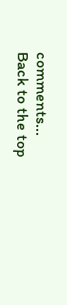comments...
Back to the top